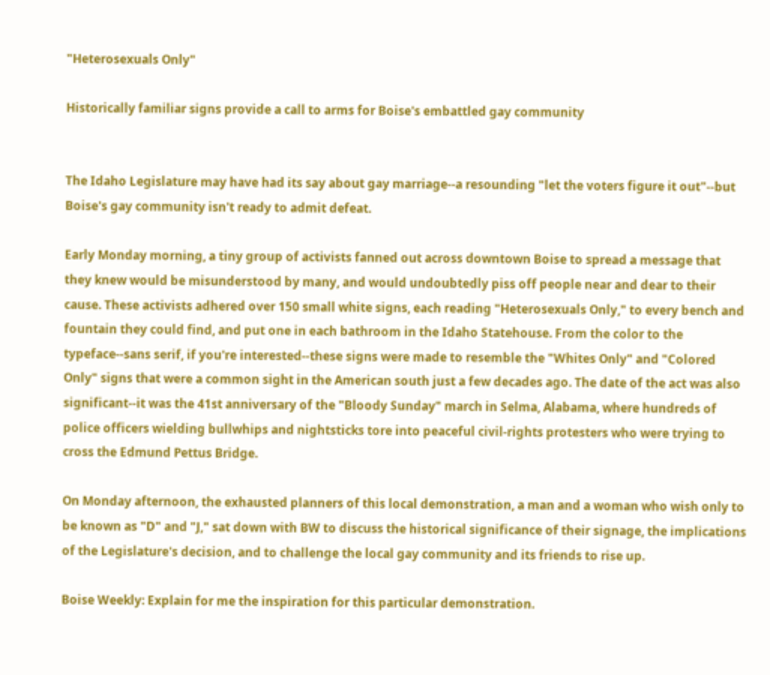"Heterosexuals Only"

Historically familiar signs provide a call to arms for Boise's embattled gay community


The Idaho Legislature may have had its say about gay marriage--a resounding "let the voters figure it out"--but Boise's gay community isn't ready to admit defeat.

Early Monday morning, a tiny group of activists fanned out across downtown Boise to spread a message that they knew would be misunderstood by many, and would undoubtedly piss off people near and dear to their cause. These activists adhered over 150 small white signs, each reading "Heterosexuals Only," to every bench and fountain they could find, and put one in each bathroom in the Idaho Statehouse. From the color to the typeface--sans serif, if you're interested--these signs were made to resemble the "Whites Only" and "Colored Only" signs that were a common sight in the American south just a few decades ago. The date of the act was also significant--it was the 41st anniversary of the "Bloody Sunday" march in Selma, Alabama, where hundreds of police officers wielding bullwhips and nightsticks tore into peaceful civil-rights protesters who were trying to cross the Edmund Pettus Bridge.

On Monday afternoon, the exhausted planners of this local demonstration, a man and a woman who wish only to be known as "D" and "J," sat down with BW to discuss the historical significance of their signage, the implications of the Legislature's decision, and to challenge the local gay community and its friends to rise up.

Boise Weekly: Explain for me the inspiration for this particular demonstration.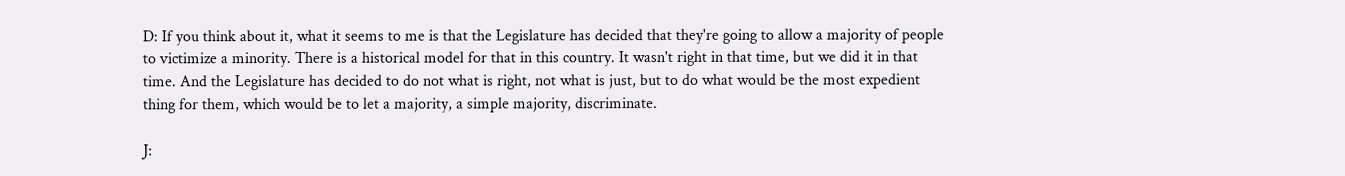D: If you think about it, what it seems to me is that the Legislature has decided that they're going to allow a majority of people to victimize a minority. There is a historical model for that in this country. It wasn't right in that time, but we did it in that time. And the Legislature has decided to do not what is right, not what is just, but to do what would be the most expedient thing for them, which would be to let a majority, a simple majority, discriminate.

J: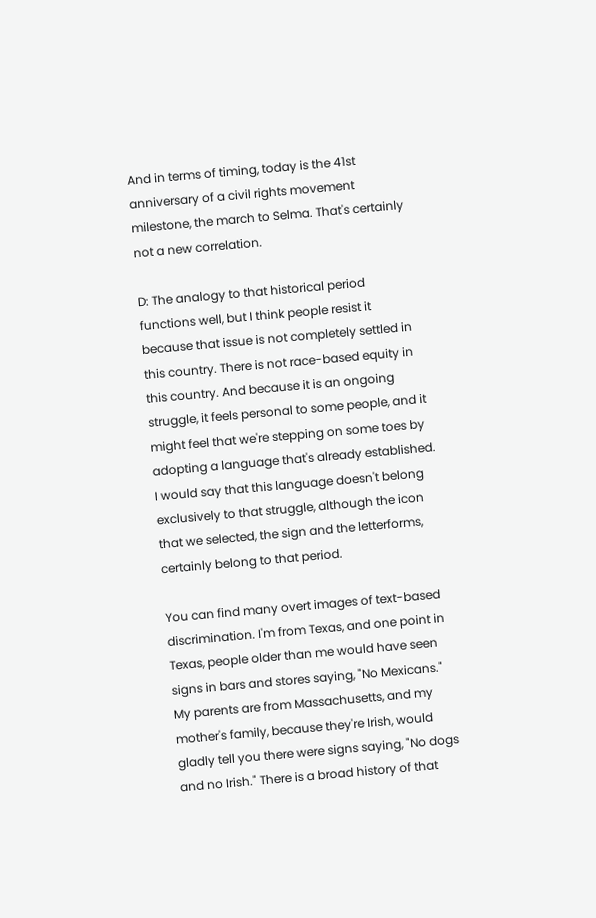And in terms of timing, today is the 41st anniversary of a civil rights movement milestone, the march to Selma. That's certainly not a new correlation.

D: The analogy to that historical period functions well, but I think people resist it because that issue is not completely settled in this country. There is not race-based equity in this country. And because it is an ongoing struggle, it feels personal to some people, and it might feel that we're stepping on some toes by adopting a language that's already established. I would say that this language doesn't belong exclusively to that struggle, although the icon that we selected, the sign and the letterforms, certainly belong to that period.

You can find many overt images of text-based discrimination. I'm from Texas, and one point in Texas, people older than me would have seen signs in bars and stores saying, "No Mexicans." My parents are from Massachusetts, and my mother's family, because they're Irish, would gladly tell you there were signs saying, "No dogs and no Irish." There is a broad history of that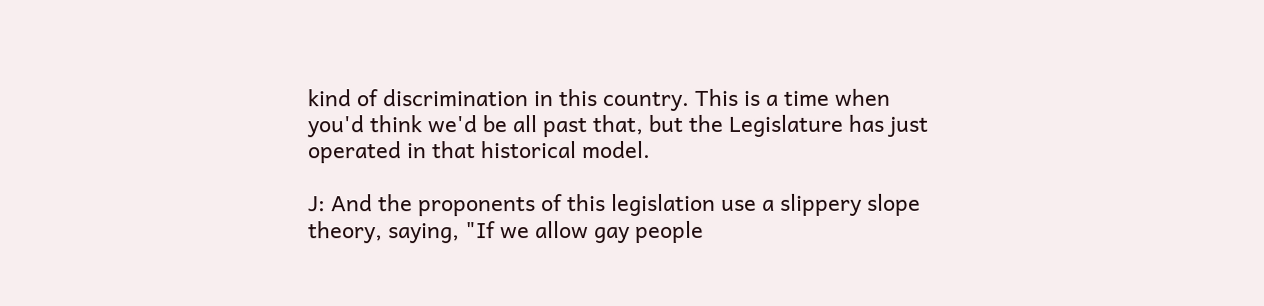kind of discrimination in this country. This is a time when you'd think we'd be all past that, but the Legislature has just operated in that historical model.

J: And the proponents of this legislation use a slippery slope theory, saying, "If we allow gay people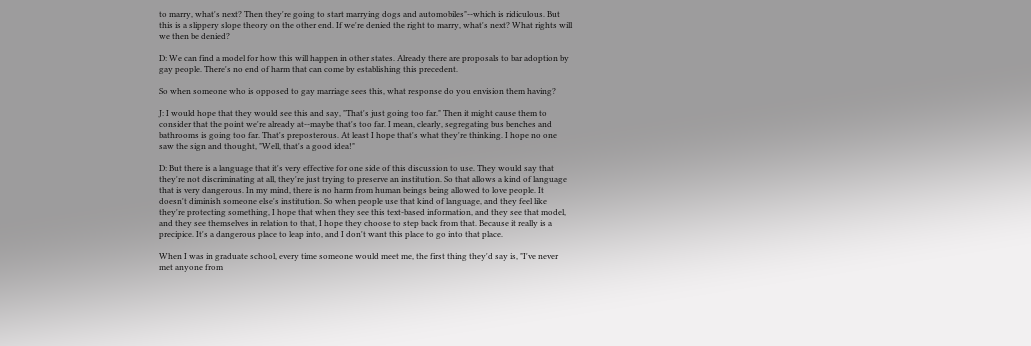to marry, what's next? Then they're going to start marrying dogs and automobiles"--which is ridiculous. But this is a slippery slope theory on the other end. If we're denied the right to marry, what's next? What rights will we then be denied?

D: We can find a model for how this will happen in other states. Already there are proposals to bar adoption by gay people. There's no end of harm that can come by establishing this precedent.

So when someone who is opposed to gay marriage sees this, what response do you envision them having?

J: I would hope that they would see this and say, "That's just going too far." Then it might cause them to consider that the point we're already at--maybe that's too far. I mean, clearly, segregating bus benches and bathrooms is going too far. That's preposterous. At least I hope that's what they're thinking. I hope no one saw the sign and thought, "Well, that's a good idea!"

D: But there is a language that it's very effective for one side of this discussion to use. They would say that they're not discriminating at all, they're just trying to preserve an institution. So that allows a kind of language that is very dangerous. In my mind, there is no harm from human beings being allowed to love people. It doesn't diminish someone else's institution. So when people use that kind of language, and they feel like they're protecting something, I hope that when they see this text-based information, and they see that model, and they see themselves in relation to that, I hope they choose to step back from that. Because it really is a precipice. It's a dangerous place to leap into, and I don't want this place to go into that place.

When I was in graduate school, every time someone would meet me, the first thing they'd say is, "I've never met anyone from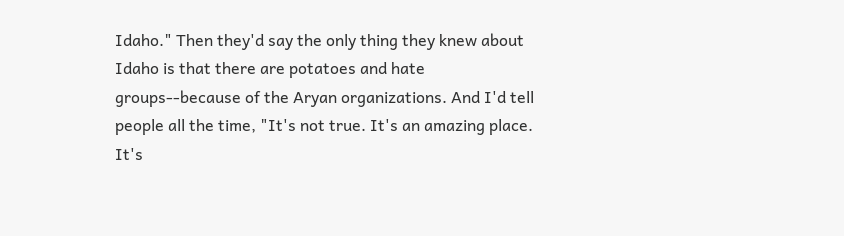Idaho." Then they'd say the only thing they knew about Idaho is that there are potatoes and hate groups--because of the Aryan organizations. And I'd tell people all the time, "It's not true. It's an amazing place. It's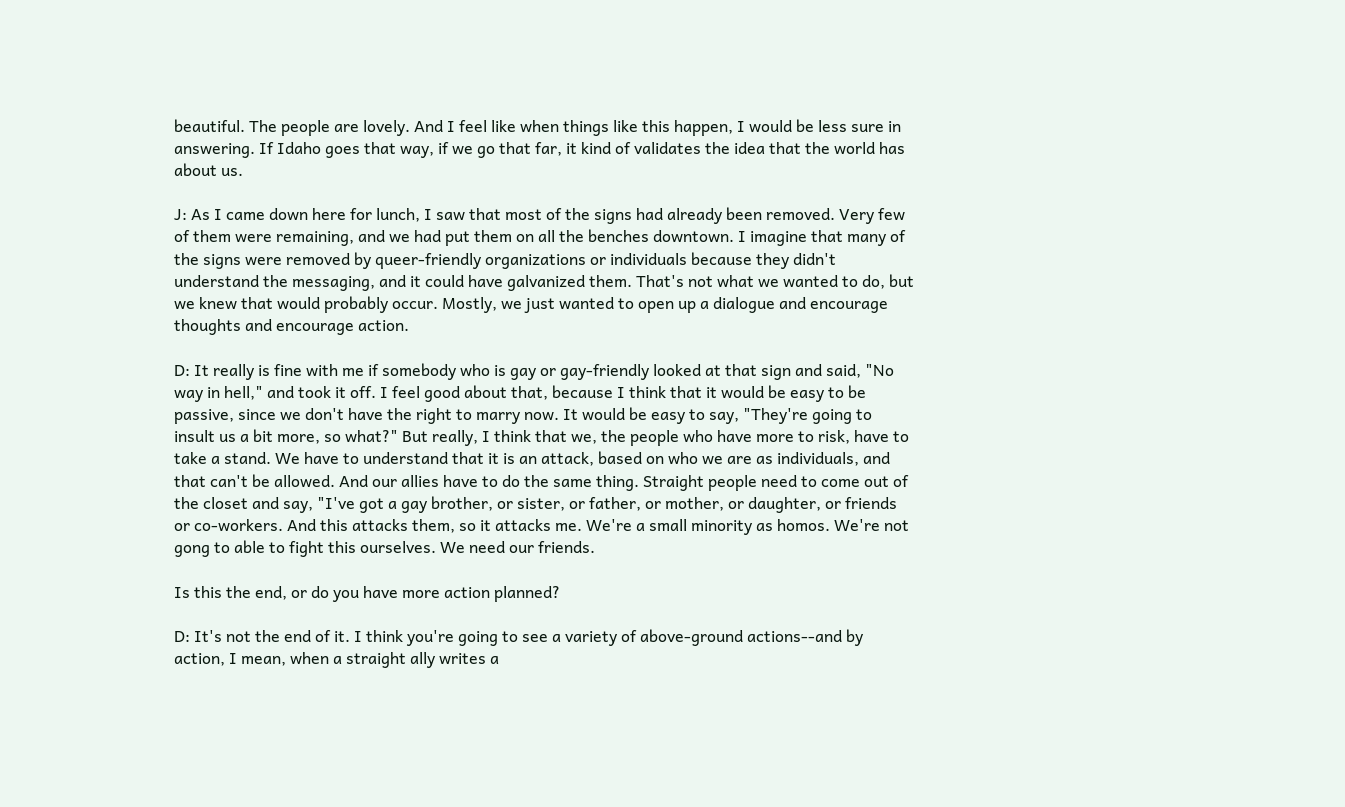beautiful. The people are lovely. And I feel like when things like this happen, I would be less sure in answering. If Idaho goes that way, if we go that far, it kind of validates the idea that the world has about us.

J: As I came down here for lunch, I saw that most of the signs had already been removed. Very few of them were remaining, and we had put them on all the benches downtown. I imagine that many of the signs were removed by queer-friendly organizations or individuals because they didn't understand the messaging, and it could have galvanized them. That's not what we wanted to do, but we knew that would probably occur. Mostly, we just wanted to open up a dialogue and encourage thoughts and encourage action.

D: It really is fine with me if somebody who is gay or gay-friendly looked at that sign and said, "No way in hell," and took it off. I feel good about that, because I think that it would be easy to be passive, since we don't have the right to marry now. It would be easy to say, "They're going to insult us a bit more, so what?" But really, I think that we, the people who have more to risk, have to take a stand. We have to understand that it is an attack, based on who we are as individuals, and that can't be allowed. And our allies have to do the same thing. Straight people need to come out of the closet and say, "I've got a gay brother, or sister, or father, or mother, or daughter, or friends or co-workers. And this attacks them, so it attacks me. We're a small minority as homos. We're not gong to able to fight this ourselves. We need our friends.

Is this the end, or do you have more action planned?

D: It's not the end of it. I think you're going to see a variety of above-ground actions--and by action, I mean, when a straight ally writes a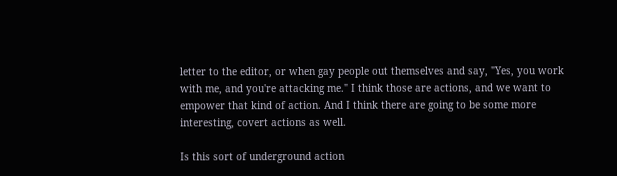letter to the editor, or when gay people out themselves and say, "Yes, you work with me, and you're attacking me." I think those are actions, and we want to empower that kind of action. And I think there are going to be some more interesting, covert actions as well.

Is this sort of underground action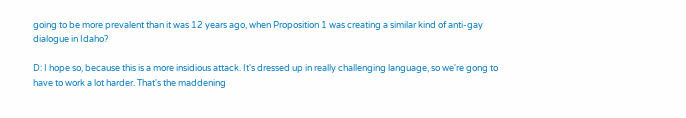going to be more prevalent than it was 12 years ago, when Proposition 1 was creating a similar kind of anti-gay dialogue in Idaho?

D: I hope so, because this is a more insidious attack. It's dressed up in really challenging language, so we're gong to have to work a lot harder. That's the maddening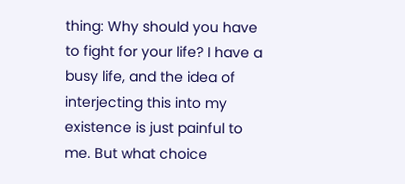thing: Why should you have to fight for your life? I have a busy life, and the idea of interjecting this into my existence is just painful to me. But what choice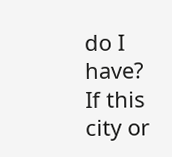do I have? If this city or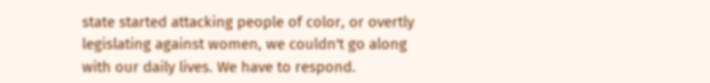state started attacking people of color, or overtly legislating against women, we couldn't go along with our daily lives. We have to respond.